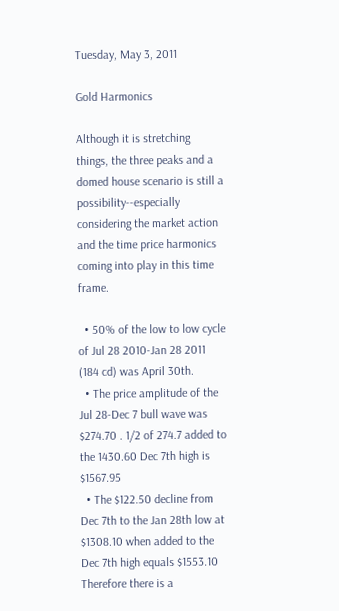Tuesday, May 3, 2011

Gold Harmonics

Although it is stretching things, the three peaks and a domed house scenario is still a possibility--especially considering the market action and the time price harmonics coming into play in this time frame.

  • 50% of the low to low cycle of Jul 28 2010-Jan 28 2011 (184 cd) was April 30th.
  • The price amplitude of the Jul 28-Dec 7 bull wave was $274.70 . 1/2 of 274.7 added to the 1430.60 Dec 7th high is $1567.95
  • The $122.50 decline from Dec 7th to the Jan 28th low at $1308.10 when added to the Dec 7th high equals $1553.10
Therefore there is a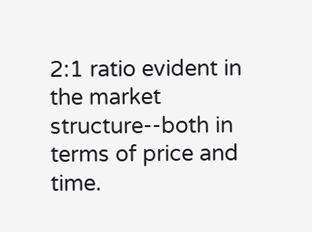2:1 ratio evident in the market structure--both in terms of price and time.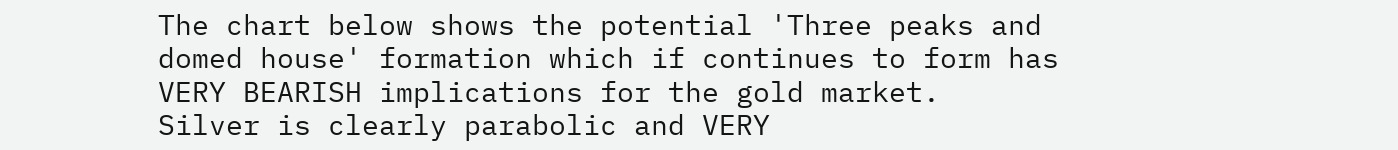The chart below shows the potential 'Three peaks and domed house' formation which if continues to form has VERY BEARISH implications for the gold market.
Silver is clearly parabolic and VERY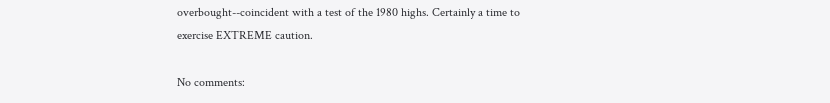overbought--coincident with a test of the 1980 highs. Certainly a time to exercise EXTREME caution.

No comments: